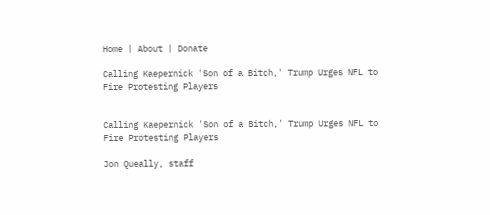Home | About | Donate

Calling Kaepernick 'Son of a Bitch,' Trump Urges NFL to Fire Protesting Players


Calling Kaepernick 'Son of a Bitch,' Trump Urges NFL to Fire Protesting Players

Jon Queally, staff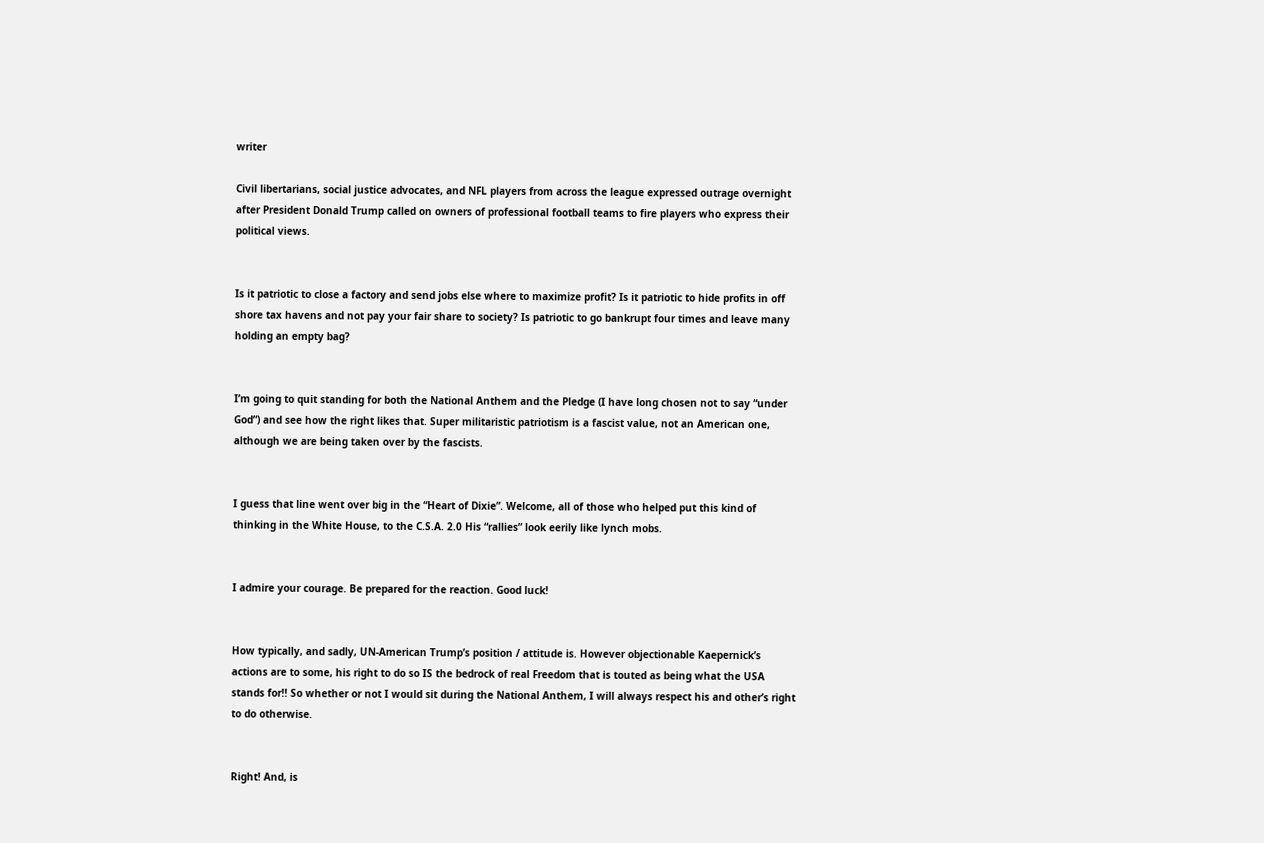writer

Civil libertarians, social justice advocates, and NFL players from across the league expressed outrage overnight after President Donald Trump called on owners of professional football teams to fire players who express their political views.


Is it patriotic to close a factory and send jobs else where to maximize profit? Is it patriotic to hide profits in off shore tax havens and not pay your fair share to society? Is patriotic to go bankrupt four times and leave many holding an empty bag?


I’m going to quit standing for both the National Anthem and the Pledge (I have long chosen not to say “under God”) and see how the right likes that. Super militaristic patriotism is a fascist value, not an American one, although we are being taken over by the fascists.


I guess that line went over big in the “Heart of Dixie”. Welcome, all of those who helped put this kind of thinking in the White House, to the C.S.A. 2.0 His “rallies” look eerily like lynch mobs.


I admire your courage. Be prepared for the reaction. Good luck!


How typically, and sadly, UN-American Trump’s position / attitude is. However objectionable Kaepernick’s actions are to some, his right to do so IS the bedrock of real Freedom that is touted as being what the USA stands for!! So whether or not I would sit during the National Anthem, I will always respect his and other’s right to do otherwise.


Right! And, is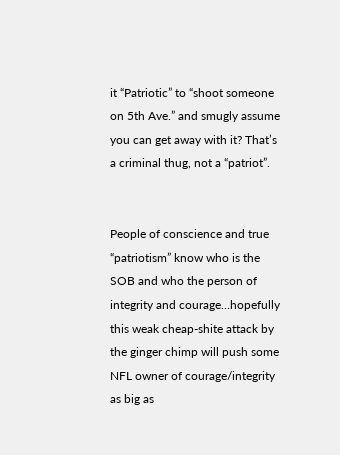it “Patriotic” to “shoot someone on 5th Ave.” and smugly assume you can get away with it? That’s a criminal thug, not a “patriot”.


People of conscience and true “patriotism” know who is the SOB and who the person of integrity and courage…hopefully this weak cheap-shite attack by the ginger chimp will push some NFL owner of courage/integrity as big as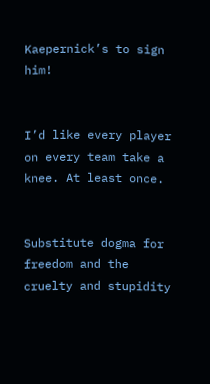Kaepernick’s to sign him!


I’d like every player on every team take a knee. At least once.


Substitute dogma for freedom and the cruelty and stupidity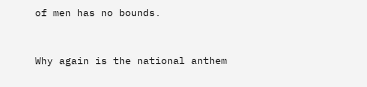of men has no bounds.


Why again is the national anthem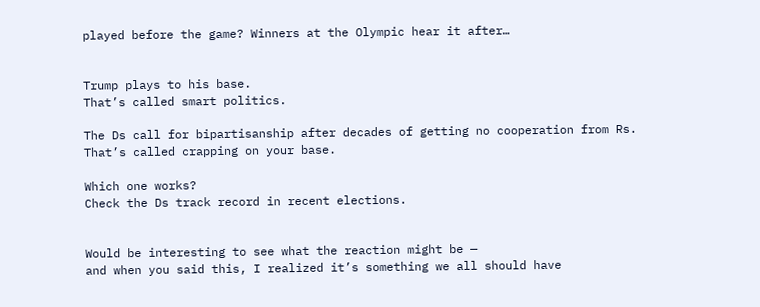played before the game? Winners at the Olympic hear it after…


Trump plays to his base.
That’s called smart politics.

The Ds call for bipartisanship after decades of getting no cooperation from Rs.
That’s called crapping on your base.

Which one works?
Check the Ds track record in recent elections.


Would be interesting to see what the reaction might be —
and when you said this, I realized it’s something we all should have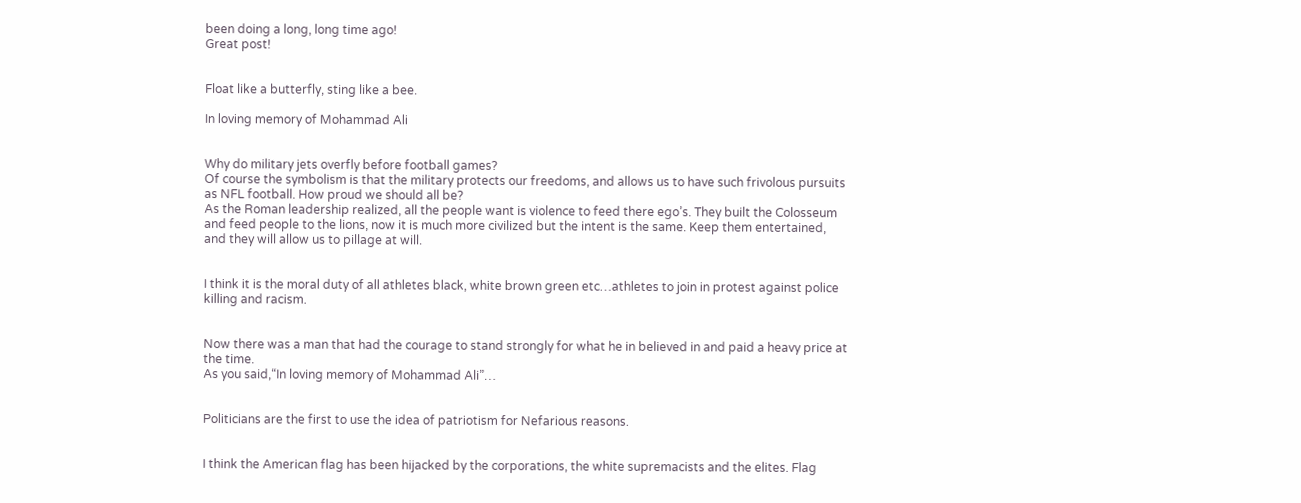been doing a long, long time ago!
Great post!


Float like a butterfly, sting like a bee.

In loving memory of Mohammad Ali


Why do military jets overfly before football games?
Of course the symbolism is that the military protects our freedoms, and allows us to have such frivolous pursuits as NFL football. How proud we should all be?
As the Roman leadership realized, all the people want is violence to feed there ego’s. They built the Colosseum and feed people to the lions, now it is much more civilized but the intent is the same. Keep them entertained, and they will allow us to pillage at will.


I think it is the moral duty of all athletes black, white brown green etc…athletes to join in protest against police killing and racism.


Now there was a man that had the courage to stand strongly for what he in believed in and paid a heavy price at the time.
As you said,“In loving memory of Mohammad Ali”…


Politicians are the first to use the idea of patriotism for Nefarious reasons.


I think the American flag has been hijacked by the corporations, the white supremacists and the elites. Flag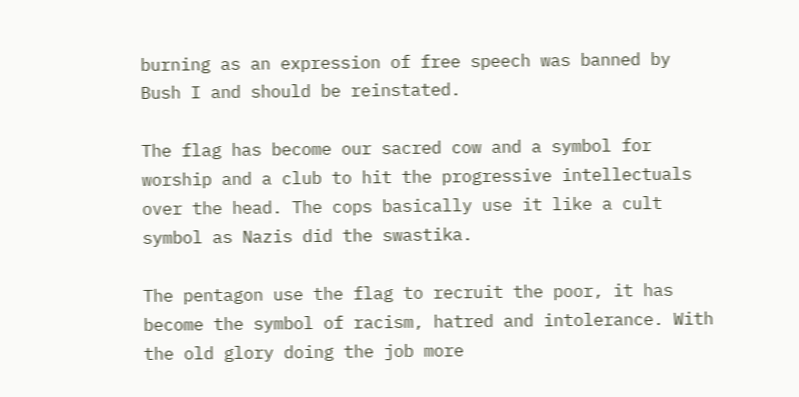burning as an expression of free speech was banned by Bush I and should be reinstated.

The flag has become our sacred cow and a symbol for worship and a club to hit the progressive intellectuals over the head. The cops basically use it like a cult symbol as Nazis did the swastika.

The pentagon use the flag to recruit the poor, it has become the symbol of racism, hatred and intolerance. With the old glory doing the job more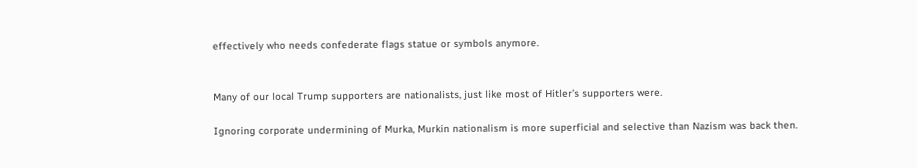effectively who needs confederate flags statue or symbols anymore.


Many of our local Trump supporters are nationalists, just like most of Hitler’s supporters were.

Ignoring corporate undermining of Murka, Murkin nationalism is more superficial and selective than Nazism was back then.